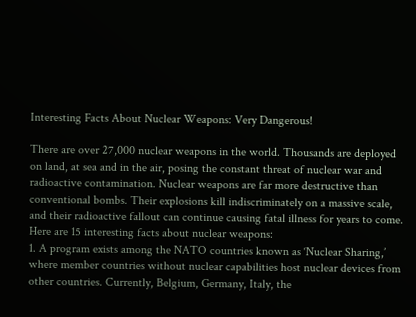Interesting Facts About Nuclear Weapons: Very Dangerous!

There are over 27,000 nuclear weapons in the world. Thousands are deployed on land, at sea and in the air, posing the constant threat of nuclear war and radioactive contamination. Nuclear weapons are far more destructive than conventional bombs. Their explosions kill indiscriminately on a massive scale, and their radioactive fallout can continue causing fatal illness for years to come.
Here are 15 interesting facts about nuclear weapons:
1. A program exists among the NATO countries known as ‘Nuclear Sharing,’ where member countries without nuclear capabilities host nuclear devices from other countries. Currently, Belgium, Germany, Italy, the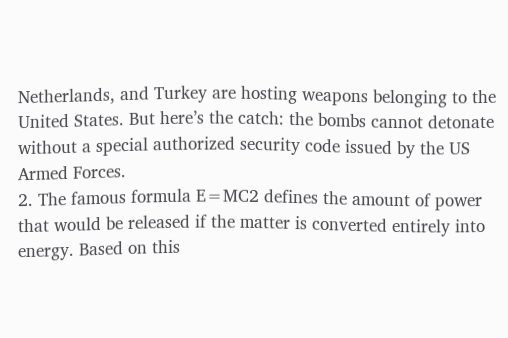Netherlands, and Turkey are hosting weapons belonging to the United States. But here’s the catch: the bombs cannot detonate without a special authorized security code issued by the US Armed Forces.
2. The famous formula E=MC2 defines the amount of power that would be released if the matter is converted entirely into energy. Based on this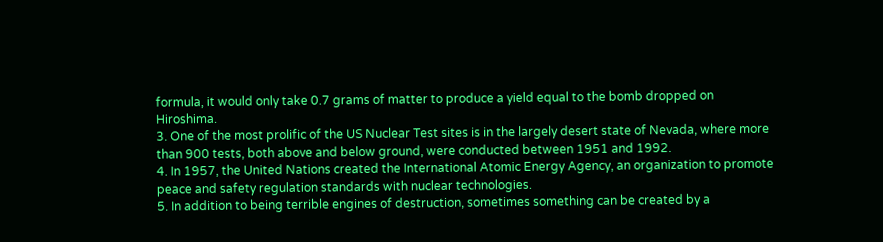formula, it would only take 0.7 grams of matter to produce a yield equal to the bomb dropped on Hiroshima.
3. One of the most prolific of the US Nuclear Test sites is in the largely desert state of Nevada, where more than 900 tests, both above and below ground, were conducted between 1951 and 1992.
4. In 1957, the United Nations created the International Atomic Energy Agency, an organization to promote peace and safety regulation standards with nuclear technologies.
5. In addition to being terrible engines of destruction, sometimes something can be created by a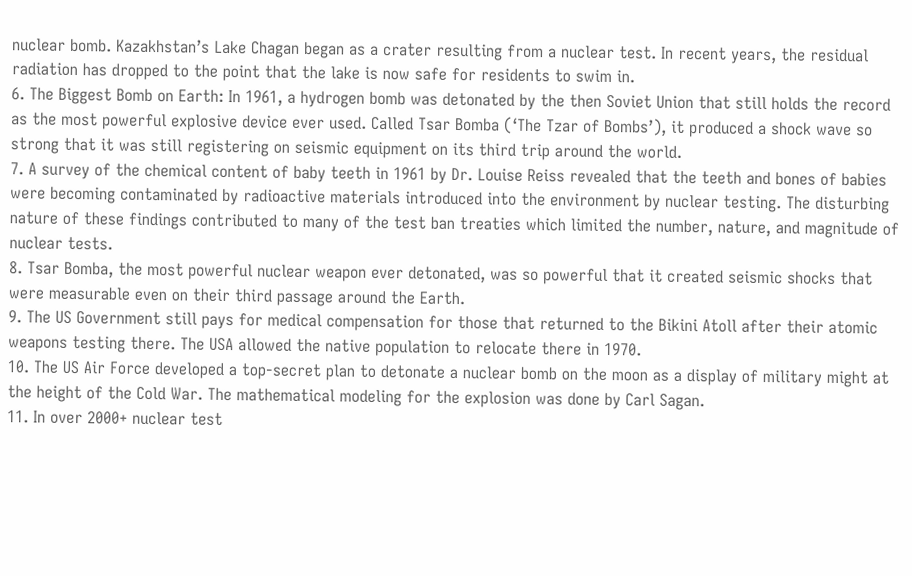nuclear bomb. Kazakhstan’s Lake Chagan began as a crater resulting from a nuclear test. In recent years, the residual radiation has dropped to the point that the lake is now safe for residents to swim in.
6. The Biggest Bomb on Earth: In 1961, a hydrogen bomb was detonated by the then Soviet Union that still holds the record as the most powerful explosive device ever used. Called Tsar Bomba (‘The Tzar of Bombs’), it produced a shock wave so strong that it was still registering on seismic equipment on its third trip around the world.
7. A survey of the chemical content of baby teeth in 1961 by Dr. Louise Reiss revealed that the teeth and bones of babies were becoming contaminated by radioactive materials introduced into the environment by nuclear testing. The disturbing nature of these findings contributed to many of the test ban treaties which limited the number, nature, and magnitude of nuclear tests.
8. Tsar Bomba, the most powerful nuclear weapon ever detonated, was so powerful that it created seismic shocks that were measurable even on their third passage around the Earth.
9. The US Government still pays for medical compensation for those that returned to the Bikini Atoll after their atomic weapons testing there. The USA allowed the native population to relocate there in 1970.
10. The US Air Force developed a top-secret plan to detonate a nuclear bomb on the moon as a display of military might at the height of the Cold War. The mathematical modeling for the explosion was done by Carl Sagan.
11. In over 2000+ nuclear test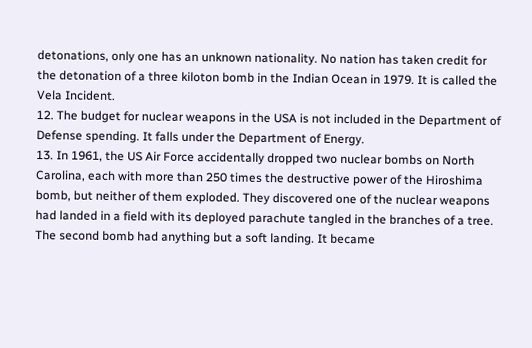detonations, only one has an unknown nationality. No nation has taken credit for the detonation of a three kiloton bomb in the Indian Ocean in 1979. It is called the Vela Incident.
12. The budget for nuclear weapons in the USA is not included in the Department of Defense spending. It falls under the Department of Energy.
13. In 1961, the US Air Force accidentally dropped two nuclear bombs on North Carolina, each with more than 250 times the destructive power of the Hiroshima bomb, but neither of them exploded. They discovered one of the nuclear weapons had landed in a field with its deployed parachute tangled in the branches of a tree. The second bomb had anything but a soft landing. It became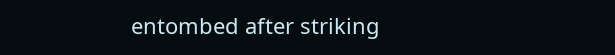entombed after striking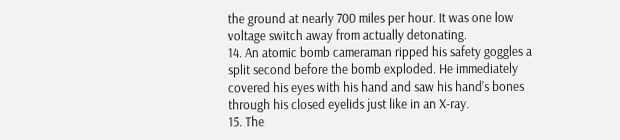the ground at nearly 700 miles per hour. It was one low voltage switch away from actually detonating.
14. An atomic bomb cameraman ripped his safety goggles a split second before the bomb exploded. He immediately covered his eyes with his hand and saw his hand’s bones through his closed eyelids just like in an X-ray.
15. The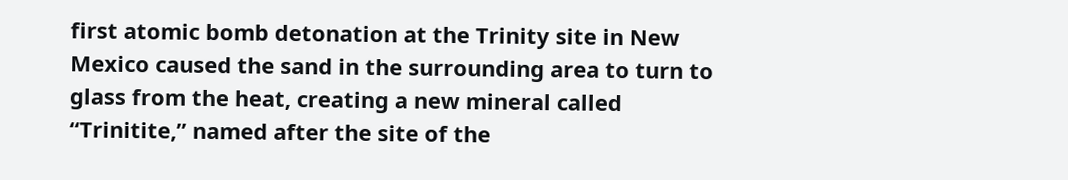first atomic bomb detonation at the Trinity site in New Mexico caused the sand in the surrounding area to turn to glass from the heat, creating a new mineral called “Trinitite,” named after the site of the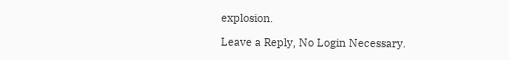explosion.

Leave a Reply, No Login Necessary.